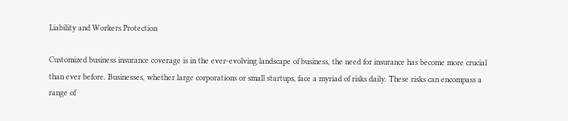Liability and Workers Protection

Customized business insurance coverage is in the ever-evolving landscape of business, the need for insurance has become more crucial than ever before. Businesses, whether large corporations or small startups, face a myriad of risks daily. These risks can encompass a range of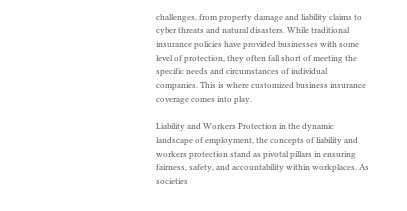challenges, from property damage and liability claims to cyber threats and natural disasters. While traditional insurance policies have provided businesses with some level of protection, they often fall short of meeting the specific needs and circumstances of individual companies. This is where customized business insurance coverage comes into play.

Liability and Workers Protection in the dynamic landscape of employment, the concepts of liability and workers protection stand as pivotal pillars in ensuring fairness, safety, and accountability within workplaces. As societies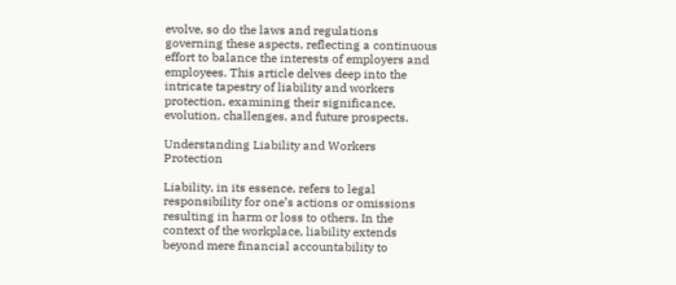evolve, so do the laws and regulations governing these aspects, reflecting a continuous effort to balance the interests of employers and employees. This article delves deep into the intricate tapestry of liability and workers protection, examining their significance, evolution, challenges, and future prospects.

Understanding Liability and Workers Protection

Liability, in its essence, refers to legal responsibility for one’s actions or omissions resulting in harm or loss to others. In the context of the workplace, liability extends beyond mere financial accountability to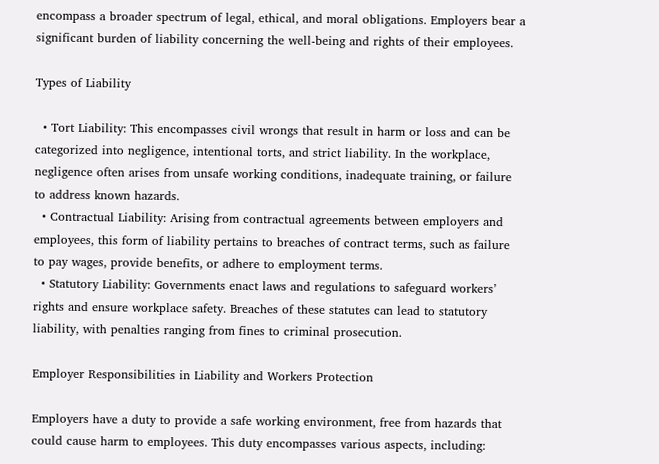encompass a broader spectrum of legal, ethical, and moral obligations. Employers bear a significant burden of liability concerning the well-being and rights of their employees.

Types of Liability

  • Tort Liability: This encompasses civil wrongs that result in harm or loss and can be categorized into negligence, intentional torts, and strict liability. In the workplace, negligence often arises from unsafe working conditions, inadequate training, or failure to address known hazards.
  • Contractual Liability: Arising from contractual agreements between employers and employees, this form of liability pertains to breaches of contract terms, such as failure to pay wages, provide benefits, or adhere to employment terms.
  • Statutory Liability: Governments enact laws and regulations to safeguard workers’ rights and ensure workplace safety. Breaches of these statutes can lead to statutory liability, with penalties ranging from fines to criminal prosecution.

Employer Responsibilities in Liability and Workers Protection

Employers have a duty to provide a safe working environment, free from hazards that could cause harm to employees. This duty encompasses various aspects, including: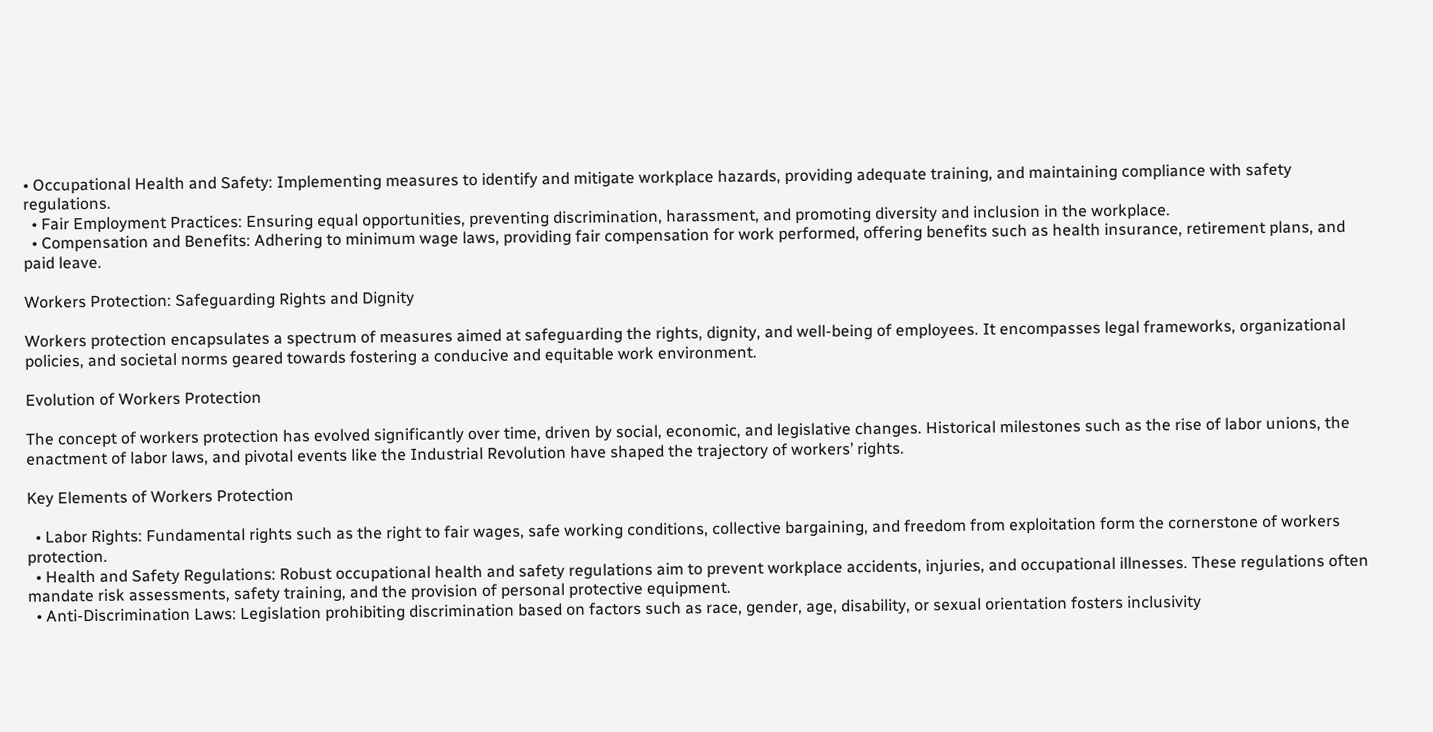• Occupational Health and Safety: Implementing measures to identify and mitigate workplace hazards, providing adequate training, and maintaining compliance with safety regulations.
  • Fair Employment Practices: Ensuring equal opportunities, preventing discrimination, harassment, and promoting diversity and inclusion in the workplace.
  • Compensation and Benefits: Adhering to minimum wage laws, providing fair compensation for work performed, offering benefits such as health insurance, retirement plans, and paid leave.

Workers Protection: Safeguarding Rights and Dignity

Workers protection encapsulates a spectrum of measures aimed at safeguarding the rights, dignity, and well-being of employees. It encompasses legal frameworks, organizational policies, and societal norms geared towards fostering a conducive and equitable work environment.

Evolution of Workers Protection

The concept of workers protection has evolved significantly over time, driven by social, economic, and legislative changes. Historical milestones such as the rise of labor unions, the enactment of labor laws, and pivotal events like the Industrial Revolution have shaped the trajectory of workers’ rights.

Key Elements of Workers Protection

  • Labor Rights: Fundamental rights such as the right to fair wages, safe working conditions, collective bargaining, and freedom from exploitation form the cornerstone of workers protection.
  • Health and Safety Regulations: Robust occupational health and safety regulations aim to prevent workplace accidents, injuries, and occupational illnesses. These regulations often mandate risk assessments, safety training, and the provision of personal protective equipment.
  • Anti-Discrimination Laws: Legislation prohibiting discrimination based on factors such as race, gender, age, disability, or sexual orientation fosters inclusivity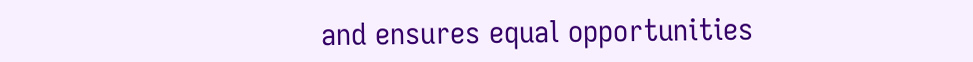and ensures equal opportunities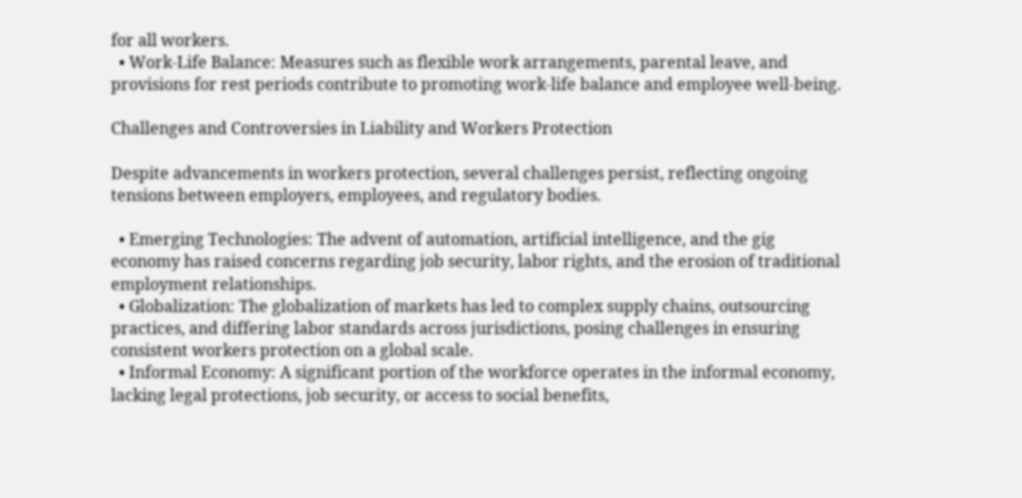for all workers.
  • Work-Life Balance: Measures such as flexible work arrangements, parental leave, and provisions for rest periods contribute to promoting work-life balance and employee well-being.

Challenges and Controversies in Liability and Workers Protection

Despite advancements in workers protection, several challenges persist, reflecting ongoing tensions between employers, employees, and regulatory bodies.

  • Emerging Technologies: The advent of automation, artificial intelligence, and the gig economy has raised concerns regarding job security, labor rights, and the erosion of traditional employment relationships.
  • Globalization: The globalization of markets has led to complex supply chains, outsourcing practices, and differing labor standards across jurisdictions, posing challenges in ensuring consistent workers protection on a global scale.
  • Informal Economy: A significant portion of the workforce operates in the informal economy, lacking legal protections, job security, or access to social benefits,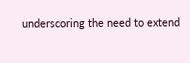underscoring the need to extend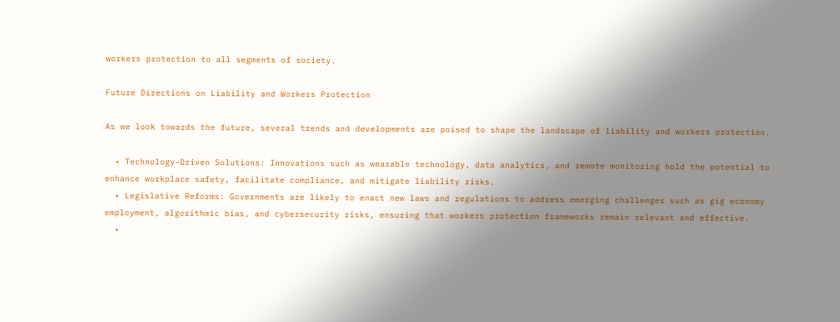workers protection to all segments of society.

Future Directions on Liability and Workers Protection

As we look towards the future, several trends and developments are poised to shape the landscape of liability and workers protection.

  • Technology-Driven Solutions: Innovations such as wearable technology, data analytics, and remote monitoring hold the potential to enhance workplace safety, facilitate compliance, and mitigate liability risks.
  • Legislative Reforms: Governments are likely to enact new laws and regulations to address emerging challenges such as gig economy employment, algorithmic bias, and cybersecurity risks, ensuring that workers protection frameworks remain relevant and effective.
  •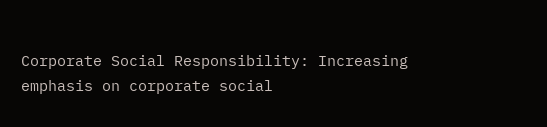Corporate Social Responsibility: Increasing emphasis on corporate social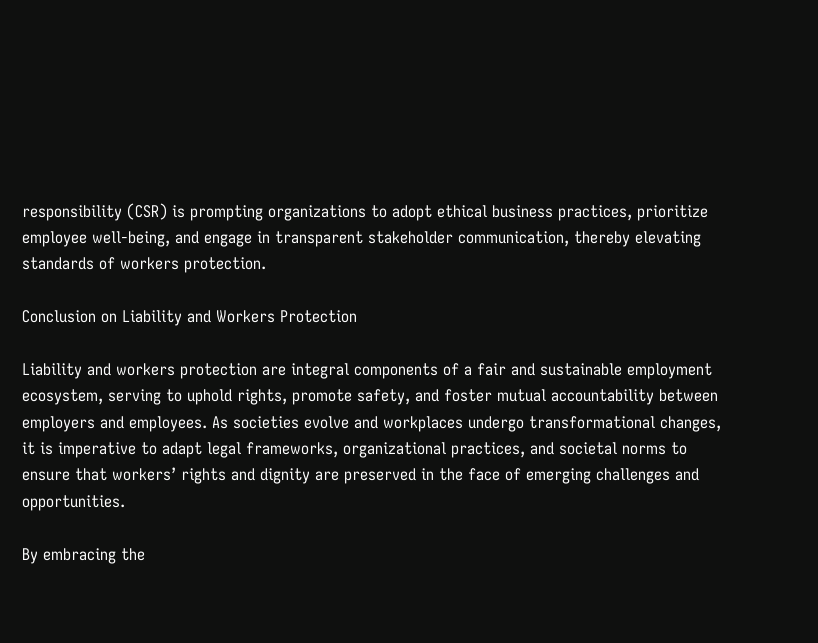responsibility (CSR) is prompting organizations to adopt ethical business practices, prioritize employee well-being, and engage in transparent stakeholder communication, thereby elevating standards of workers protection.

Conclusion on Liability and Workers Protection

Liability and workers protection are integral components of a fair and sustainable employment ecosystem, serving to uphold rights, promote safety, and foster mutual accountability between employers and employees. As societies evolve and workplaces undergo transformational changes, it is imperative to adapt legal frameworks, organizational practices, and societal norms to ensure that workers’ rights and dignity are preserved in the face of emerging challenges and opportunities.

By embracing the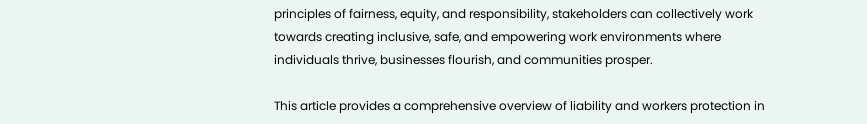principles of fairness, equity, and responsibility, stakeholders can collectively work towards creating inclusive, safe, and empowering work environments where individuals thrive, businesses flourish, and communities prosper.

This article provides a comprehensive overview of liability and workers protection in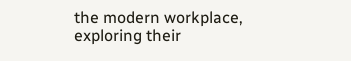the modern workplace, exploring their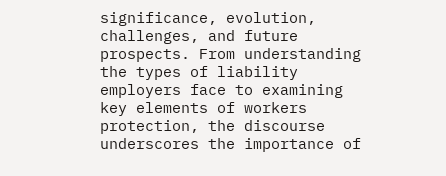significance, evolution, challenges, and future prospects. From understanding the types of liability employers face to examining key elements of workers protection, the discourse underscores the importance of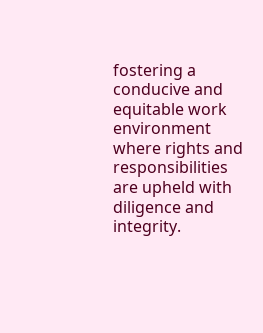fostering a conducive and equitable work environment where rights and responsibilities are upheld with diligence and integrity.